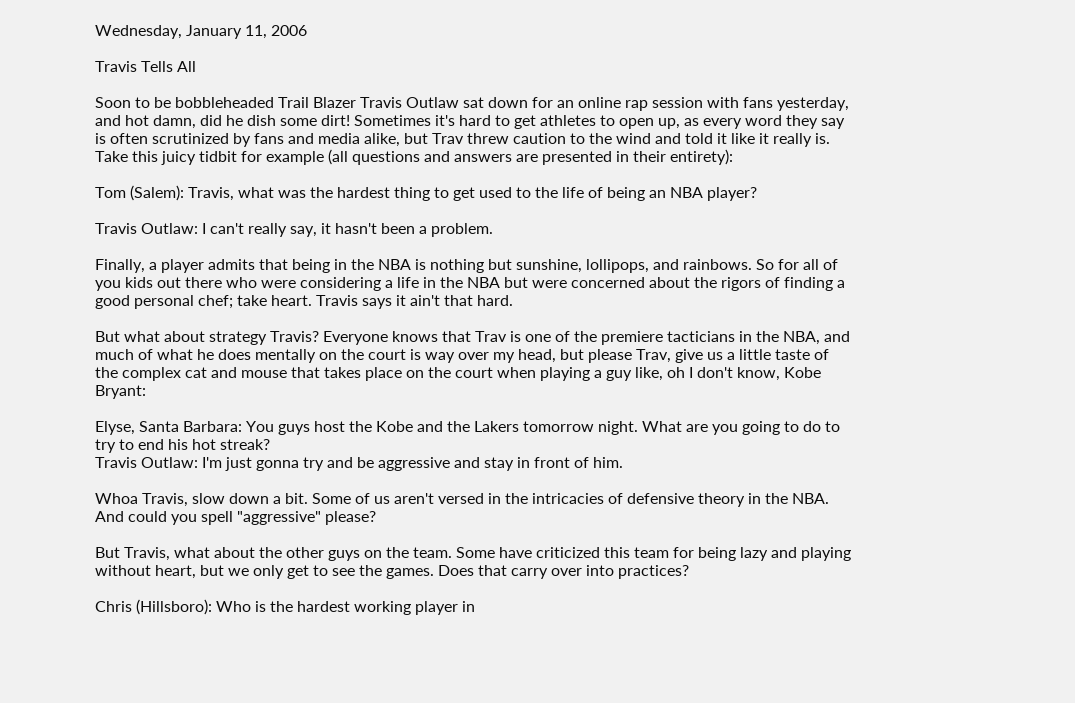Wednesday, January 11, 2006

Travis Tells All

Soon to be bobbleheaded Trail Blazer Travis Outlaw sat down for an online rap session with fans yesterday, and hot damn, did he dish some dirt! Sometimes it's hard to get athletes to open up, as every word they say is often scrutinized by fans and media alike, but Trav threw caution to the wind and told it like it really is. Take this juicy tidbit for example (all questions and answers are presented in their entirety):

Tom (Salem): Travis, what was the hardest thing to get used to the life of being an NBA player?

Travis Outlaw: I can't really say, it hasn't been a problem.

Finally, a player admits that being in the NBA is nothing but sunshine, lollipops, and rainbows. So for all of you kids out there who were considering a life in the NBA but were concerned about the rigors of finding a good personal chef; take heart. Travis says it ain't that hard.

But what about strategy Travis? Everyone knows that Trav is one of the premiere tacticians in the NBA, and much of what he does mentally on the court is way over my head, but please Trav, give us a little taste of the complex cat and mouse that takes place on the court when playing a guy like, oh I don't know, Kobe Bryant:

Elyse, Santa Barbara: You guys host the Kobe and the Lakers tomorrow night. What are you going to do to try to end his hot streak?
Travis Outlaw: I'm just gonna try and be aggressive and stay in front of him.

Whoa Travis, slow down a bit. Some of us aren't versed in the intricacies of defensive theory in the NBA. And could you spell "aggressive" please?

But Travis, what about the other guys on the team. Some have criticized this team for being lazy and playing without heart, but we only get to see the games. Does that carry over into practices?

Chris (Hillsboro): Who is the hardest working player in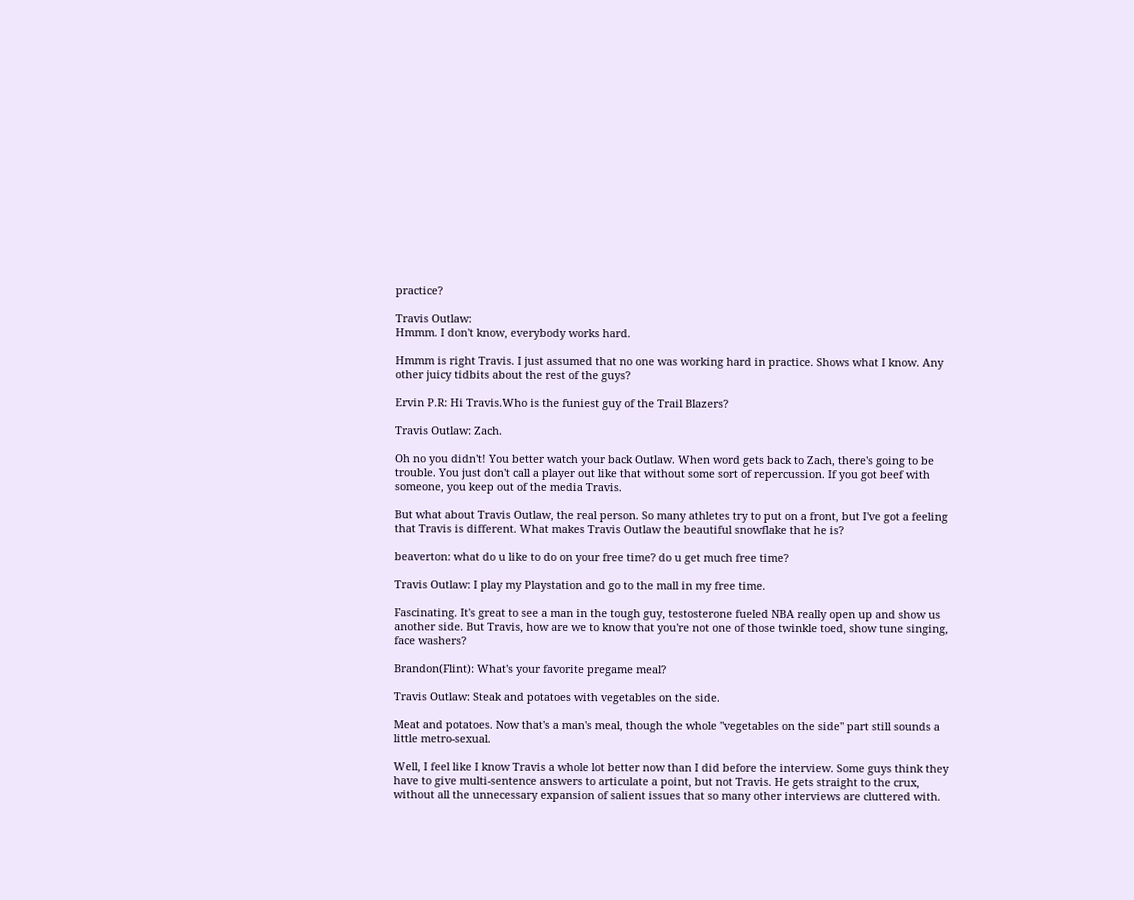practice?

Travis Outlaw:
Hmmm. I don't know, everybody works hard.

Hmmm is right Travis. I just assumed that no one was working hard in practice. Shows what I know. Any other juicy tidbits about the rest of the guys?

Ervin P.R: Hi Travis.Who is the funiest guy of the Trail Blazers?

Travis Outlaw: Zach.

Oh no you didn't! You better watch your back Outlaw. When word gets back to Zach, there's going to be trouble. You just don't call a player out like that without some sort of repercussion. If you got beef with someone, you keep out of the media Travis.

But what about Travis Outlaw, the real person. So many athletes try to put on a front, but I've got a feeling that Travis is different. What makes Travis Outlaw the beautiful snowflake that he is?

beaverton: what do u like to do on your free time? do u get much free time?

Travis Outlaw: I play my Playstation and go to the mall in my free time.

Fascinating. It's great to see a man in the tough guy, testosterone fueled NBA really open up and show us another side. But Travis, how are we to know that you're not one of those twinkle toed, show tune singing, face washers?

Brandon(Flint): What's your favorite pregame meal?

Travis Outlaw: Steak and potatoes with vegetables on the side.

Meat and potatoes. Now that's a man's meal, though the whole "vegetables on the side" part still sounds a little metro-sexual.

Well, I feel like I know Travis a whole lot better now than I did before the interview. Some guys think they have to give multi-sentence answers to articulate a point, but not Travis. He gets straight to the crux, without all the unnecessary expansion of salient issues that so many other interviews are cluttered with.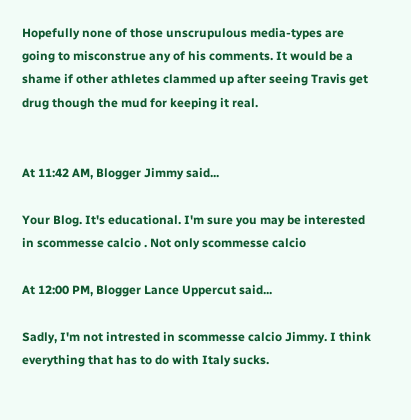Hopefully none of those unscrupulous media-types are going to misconstrue any of his comments. It would be a shame if other athletes clammed up after seeing Travis get drug though the mud for keeping it real.


At 11:42 AM, Blogger Jimmy said...

Your Blog. It's educational. I'm sure you may be interested in scommesse calcio . Not only scommesse calcio

At 12:00 PM, Blogger Lance Uppercut said...

Sadly, I'm not intrested in scommesse calcio Jimmy. I think everything that has to do with Italy sucks.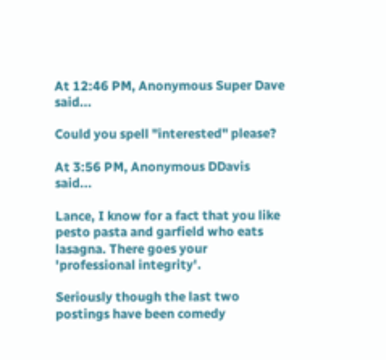At 12:46 PM, Anonymous Super Dave said...

Could you spell "interested" please?

At 3:56 PM, Anonymous DDavis said...

Lance, I know for a fact that you like pesto pasta and garfield who eats lasagna. There goes your 'professional integrity'.

Seriously though the last two postings have been comedy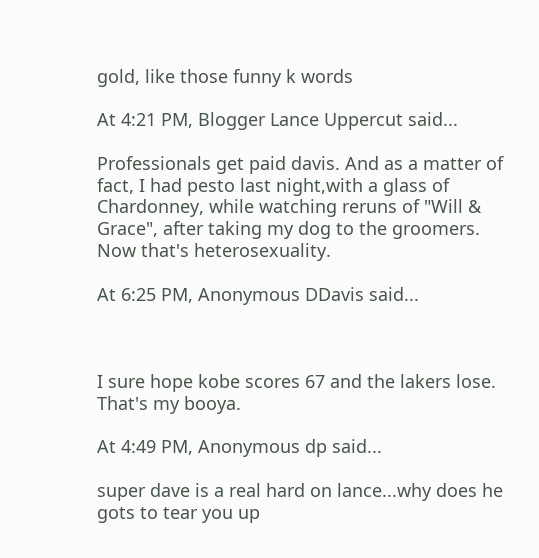gold, like those funny k words

At 4:21 PM, Blogger Lance Uppercut said...

Professionals get paid davis. And as a matter of fact, I had pesto last night,with a glass of Chardonney, while watching reruns of "Will & Grace", after taking my dog to the groomers. Now that's heterosexuality.

At 6:25 PM, Anonymous DDavis said...



I sure hope kobe scores 67 and the lakers lose. That's my booya.

At 4:49 PM, Anonymous dp said...

super dave is a real hard on lance...why does he gots to tear you up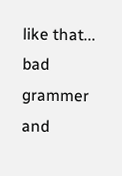like that... bad grammer and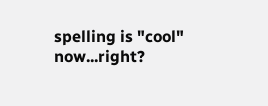spelling is "cool" now...right?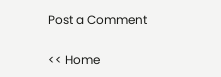Post a Comment

<< Home